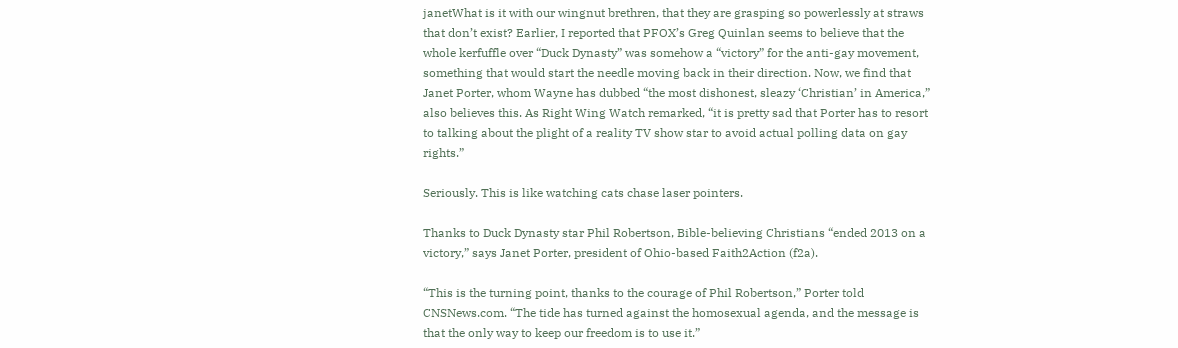janetWhat is it with our wingnut brethren, that they are grasping so powerlessly at straws that don’t exist? Earlier, I reported that PFOX’s Greg Quinlan seems to believe that the whole kerfuffle over “Duck Dynasty” was somehow a “victory” for the anti-gay movement, something that would start the needle moving back in their direction. Now, we find that Janet Porter, whom Wayne has dubbed “the most dishonest, sleazy ‘Christian’ in America,” also believes this. As Right Wing Watch remarked, “it is pretty sad that Porter has to resort to talking about the plight of a reality TV show star to avoid actual polling data on gay rights.”

Seriously. This is like watching cats chase laser pointers.

Thanks to Duck Dynasty star Phil Robertson, Bible-believing Christians “ended 2013 on a victory,” says Janet Porter, president of Ohio-based Faith2Action (f2a).

“This is the turning point, thanks to the courage of Phil Robertson,” Porter told CNSNews.com. “The tide has turned against the homosexual agenda, and the message is that the only way to keep our freedom is to use it.”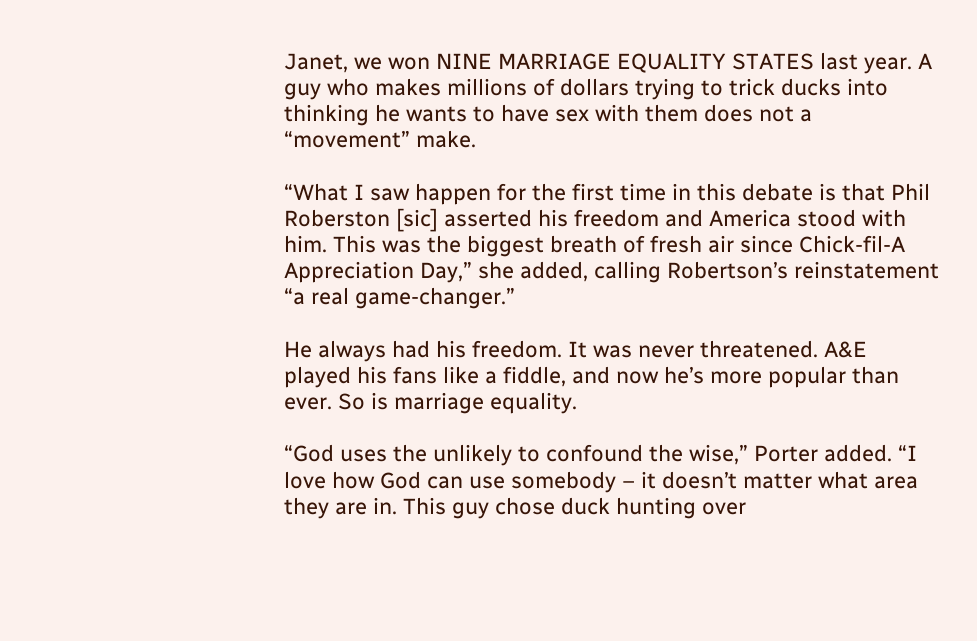Janet, we won NINE MARRIAGE EQUALITY STATES last year. A guy who makes millions of dollars trying to trick ducks into thinking he wants to have sex with them does not a “movement” make.

“What I saw happen for the first time in this debate is that Phil Roberston [sic] asserted his freedom and America stood with him. This was the biggest breath of fresh air since Chick-fil-A Appreciation Day,” she added, calling Robertson’s reinstatement “a real game-changer.”

He always had his freedom. It was never threatened. A&E played his fans like a fiddle, and now he’s more popular than ever. So is marriage equality.

“God uses the unlikely to confound the wise,” Porter added. “I love how God can use somebody – it doesn’t matter what area they are in. This guy chose duck hunting over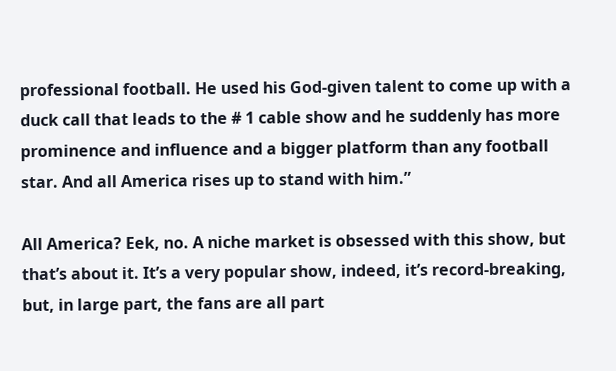professional football. He used his God-given talent to come up with a duck call that leads to the # 1 cable show and he suddenly has more prominence and influence and a bigger platform than any football star. And all America rises up to stand with him.”

All America? Eek, no. A niche market is obsessed with this show, but that’s about it. It’s a very popular show, indeed, it’s record-breaking, but, in large part, the fans are all part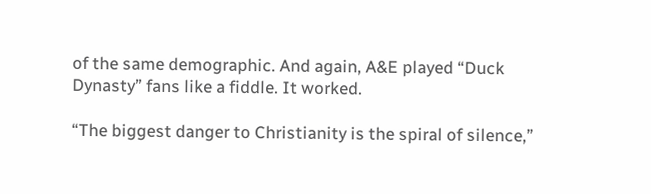of the same demographic. And again, A&E played “Duck Dynasty” fans like a fiddle. It worked.

“The biggest danger to Christianity is the spiral of silence,”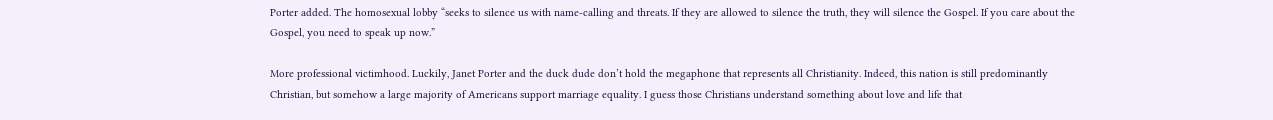Porter added. The homosexual lobby “seeks to silence us with name-calling and threats. If they are allowed to silence the truth, they will silence the Gospel. If you care about the Gospel, you need to speak up now.”

More professional victimhood. Luckily, Janet Porter and the duck dude don’t hold the megaphone that represents all Christianity. Indeed, this nation is still predominantly Christian, but somehow a large majority of Americans support marriage equality. I guess those Christians understand something about love and life that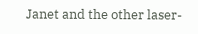Janet and the other laser-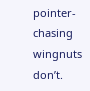pointer-chasing wingnuts don’t.